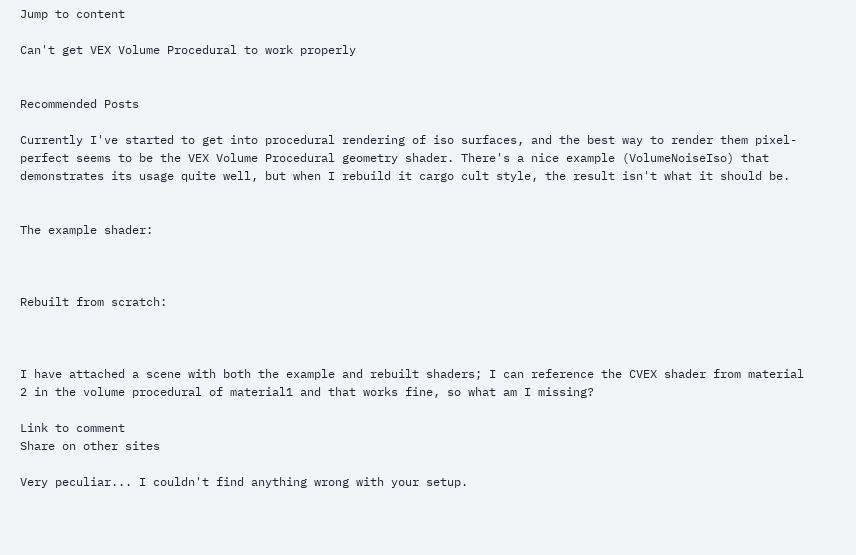Jump to content

Can't get VEX Volume Procedural to work properly


Recommended Posts

Currently I've started to get into procedural rendering of iso surfaces, and the best way to render them pixel-perfect seems to be the VEX Volume Procedural geometry shader. There's a nice example (VolumeNoiseIso) that demonstrates its usage quite well, but when I rebuild it cargo cult style, the result isn't what it should be.


The example shader:



Rebuilt from scratch:



I have attached a scene with both the example and rebuilt shaders; I can reference the CVEX shader from material 2 in the volume procedural of material1 and that works fine, so what am I missing?

Link to comment
Share on other sites

Very peculiar... I couldn't find anything wrong with your setup.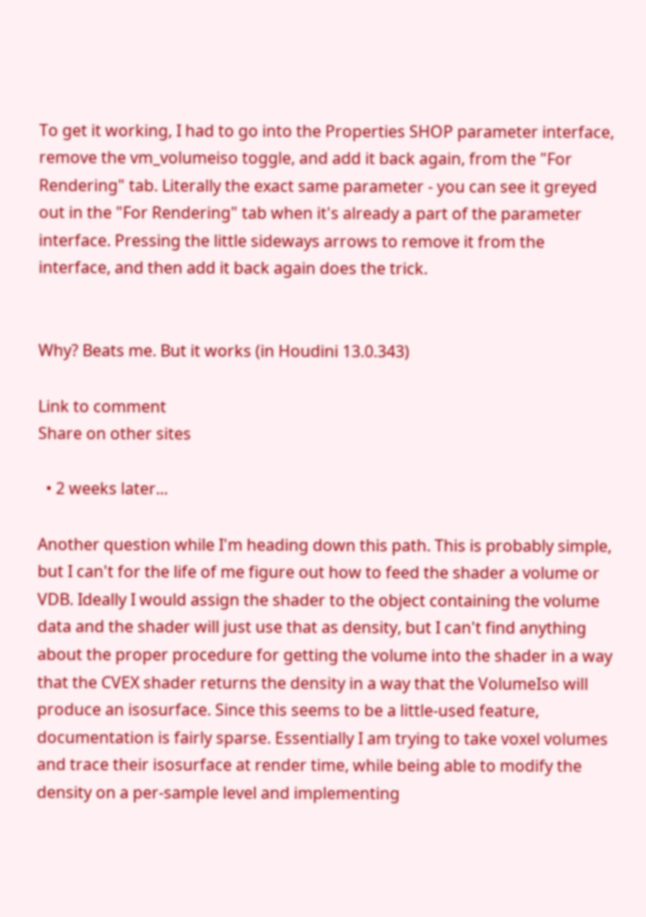To get it working, I had to go into the Properties SHOP parameter interface, remove the vm_volumeiso toggle, and add it back again, from the "For Rendering" tab. Literally the exact same parameter - you can see it greyed out in the "For Rendering" tab when it's already a part of the parameter interface. Pressing the little sideways arrows to remove it from the interface, and then add it back again does the trick.


Why? Beats me. But it works (in Houdini 13.0.343)

Link to comment
Share on other sites

  • 2 weeks later...

Another question while I'm heading down this path. This is probably simple, but I can't for the life of me figure out how to feed the shader a volume or VDB. Ideally I would assign the shader to the object containing the volume data and the shader will just use that as density, but I can't find anything about the proper procedure for getting the volume into the shader in a way that the CVEX shader returns the density in a way that the VolumeIso will produce an isosurface. Since this seems to be a little-used feature, documentation is fairly sparse. Essentially I am trying to take voxel volumes and trace their isosurface at render time, while being able to modify the density on a per-sample level and implementing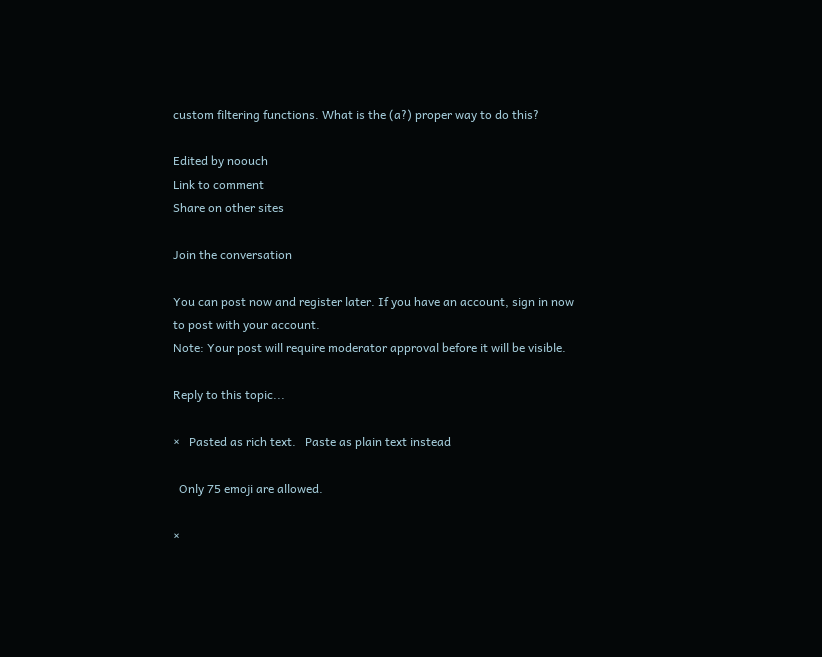custom filtering functions. What is the (a?) proper way to do this?

Edited by noouch
Link to comment
Share on other sites

Join the conversation

You can post now and register later. If you have an account, sign in now to post with your account.
Note: Your post will require moderator approval before it will be visible.

Reply to this topic...

×   Pasted as rich text.   Paste as plain text instead

  Only 75 emoji are allowed.

×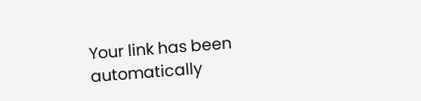Your link has been automatically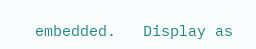embedded.   Display as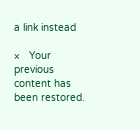a link instead

×   Your previous content has been restored.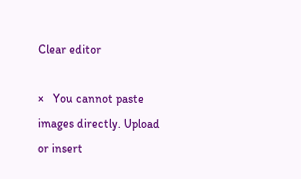Clear editor

×   You cannot paste images directly. Upload or insert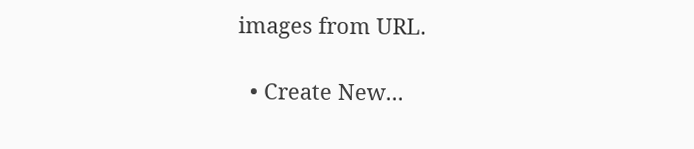images from URL.

  • Create New...